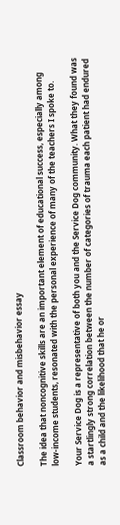Classroom behavior and misbehavior essay

The idea that noncognitive skills are an important element of educational success, especially among low-income students, resonated with the personal experience of many of the teachers I spoke to.

Your Service Dog is a representative of both you and the Service Dog community. What they found was a startlingly strong correlation between the number of categories of trauma each patient had endured as a child and the likelihood that he or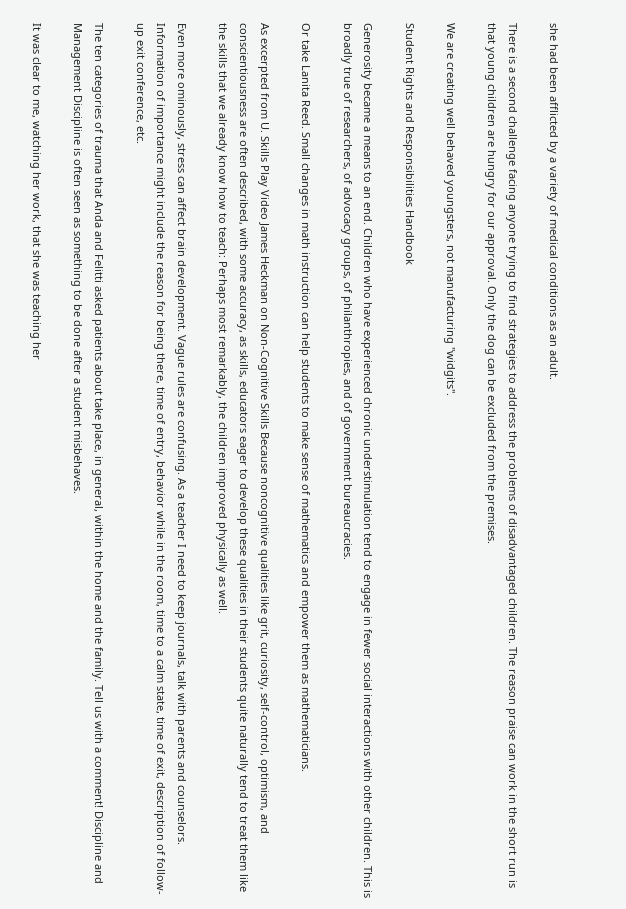she had been afflicted by a variety of medical conditions as an adult.

There is a second challenge facing anyone trying to find strategies to address the problems of disadvantaged children. The reason praise can work in the short run is that young children are hungry for our approval. Only the dog can be excluded from the premises.

We are creating well behaved youngsters, not manufacturing "widgits".

Student Rights and Responsibilities Handbook

Generosity became a means to an end. Children who have experienced chronic understimulation tend to engage in fewer social interactions with other children. This is broadly true of researchers, of advocacy groups, of philanthropies, and of government bureaucracies.

Or take Lanita Reed. Small changes in math instruction can help students to make sense of mathematics and empower them as mathematicians.

As excerpted from U. Skills Play Video James Heckman on Non-Cognitive Skills Because noncognitive qualities like grit, curiosity, self-control, optimism, and conscientiousness are often described, with some accuracy, as skills, educators eager to develop these qualities in their students quite naturally tend to treat them like the skills that we already know how to teach: Perhaps most remarkably, the children improved physically as well.

Even more ominously, stress can affect brain development. Vague rules are confusing. As a teacher I need to keep journals, talk with parents and counselors. Information of importance might include the reason for being there, time of entry, behavior while in the room, time to a calm state, time of exit, description of follow-up exit conference, etc.

The ten categories of trauma that Anda and Felitti asked patients about take place, in general, within the home and the family. Tell us with a comment! Discipline and Management Discipline is often seen as something to be done after a student misbehaves.

It was clear to me, watching her work, that she was teaching her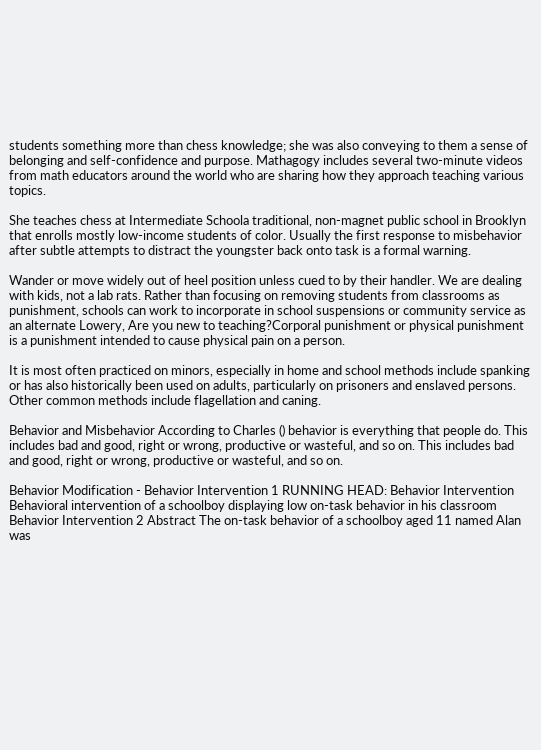students something more than chess knowledge; she was also conveying to them a sense of belonging and self-confidence and purpose. Mathagogy includes several two-minute videos from math educators around the world who are sharing how they approach teaching various topics.

She teaches chess at Intermediate Schoola traditional, non-magnet public school in Brooklyn that enrolls mostly low-income students of color. Usually the first response to misbehavior after subtle attempts to distract the youngster back onto task is a formal warning.

Wander or move widely out of heel position unless cued to by their handler. We are dealing with kids, not a lab rats. Rather than focusing on removing students from classrooms as punishment, schools can work to incorporate in school suspensions or community service as an alternate Lowery, Are you new to teaching?Corporal punishment or physical punishment is a punishment intended to cause physical pain on a person.

It is most often practiced on minors, especially in home and school methods include spanking or has also historically been used on adults, particularly on prisoners and enslaved persons. Other common methods include flagellation and caning.

Behavior and Misbehavior According to Charles () behavior is everything that people do. This includes bad and good, right or wrong, productive or wasteful, and so on. This includes bad and good, right or wrong, productive or wasteful, and so on.

Behavior Modification - Behavior Intervention 1 RUNNING HEAD: Behavior Intervention Behavioral intervention of a schoolboy displaying low on-task behavior in his classroom Behavior Intervention 2 Abstract The on-task behavior of a schoolboy aged 11 named Alan was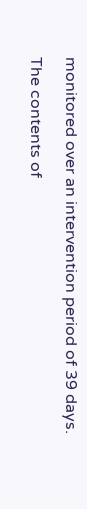monitored over an intervention period of 39 days.

The contents of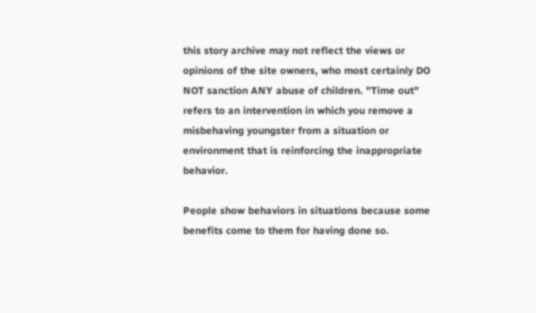this story archive may not reflect the views or opinions of the site owners, who most certainly DO NOT sanction ANY abuse of children. "Time out" refers to an intervention in which you remove a misbehaving youngster from a situation or environment that is reinforcing the inappropriate behavior.

People show behaviors in situations because some benefits come to them for having done so.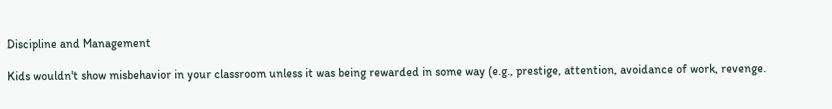Discipline and Management

Kids wouldn't show misbehavior in your classroom unless it was being rewarded in some way (e.g., prestige, attention, avoidance of work, revenge.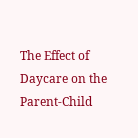The Effect of Daycare on the Parent-Child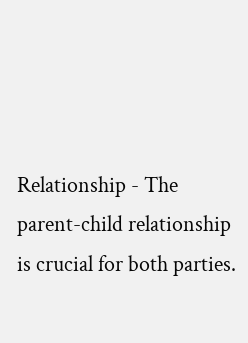Relationship - The parent-child relationship is crucial for both parties.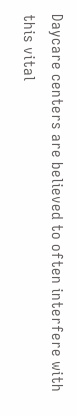Daycare centers are believed to often interfere with this vital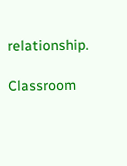relationship.

Classroom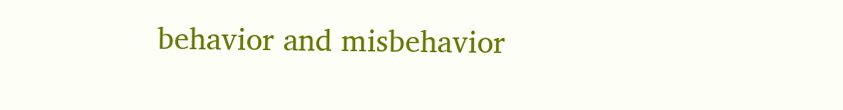behavior and misbehavior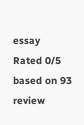essay
Rated 0/5 based on 93 review